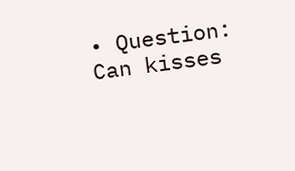• Question: Can kisses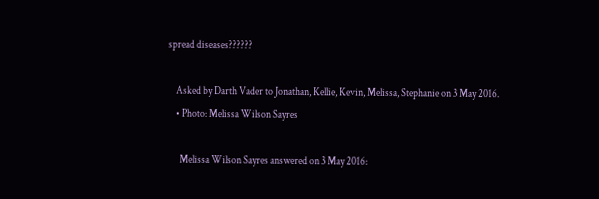spread diseases??????

    Asked by Darth Vader to Jonathan, Kellie, Kevin, Melissa, Stephanie on 3 May 2016.
    • Photo: Melissa Wilson Sayres

      Melissa Wilson Sayres answered on 3 May 2016: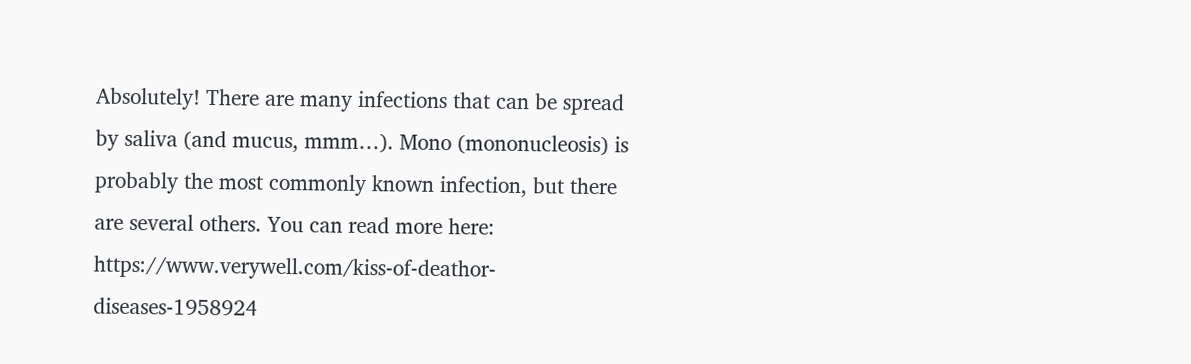Absolutely! There are many infections that can be spread by saliva (and mucus, mmm…). Mono (mononucleosis) is probably the most commonly known infection, but there are several others. You can read more here: https://www.verywell.com/kiss-of-deathor-diseases-1958924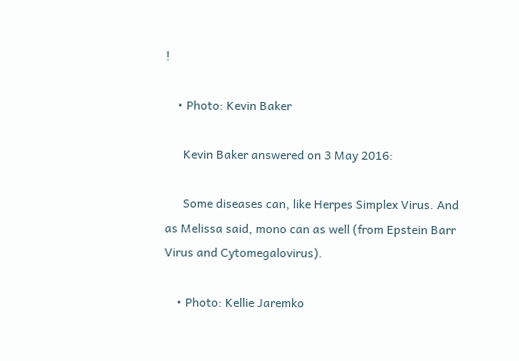!

    • Photo: Kevin Baker

      Kevin Baker answered on 3 May 2016:

      Some diseases can, like Herpes Simplex Virus. And as Melissa said, mono can as well (from Epstein Barr Virus and Cytomegalovirus).

    • Photo: Kellie Jaremko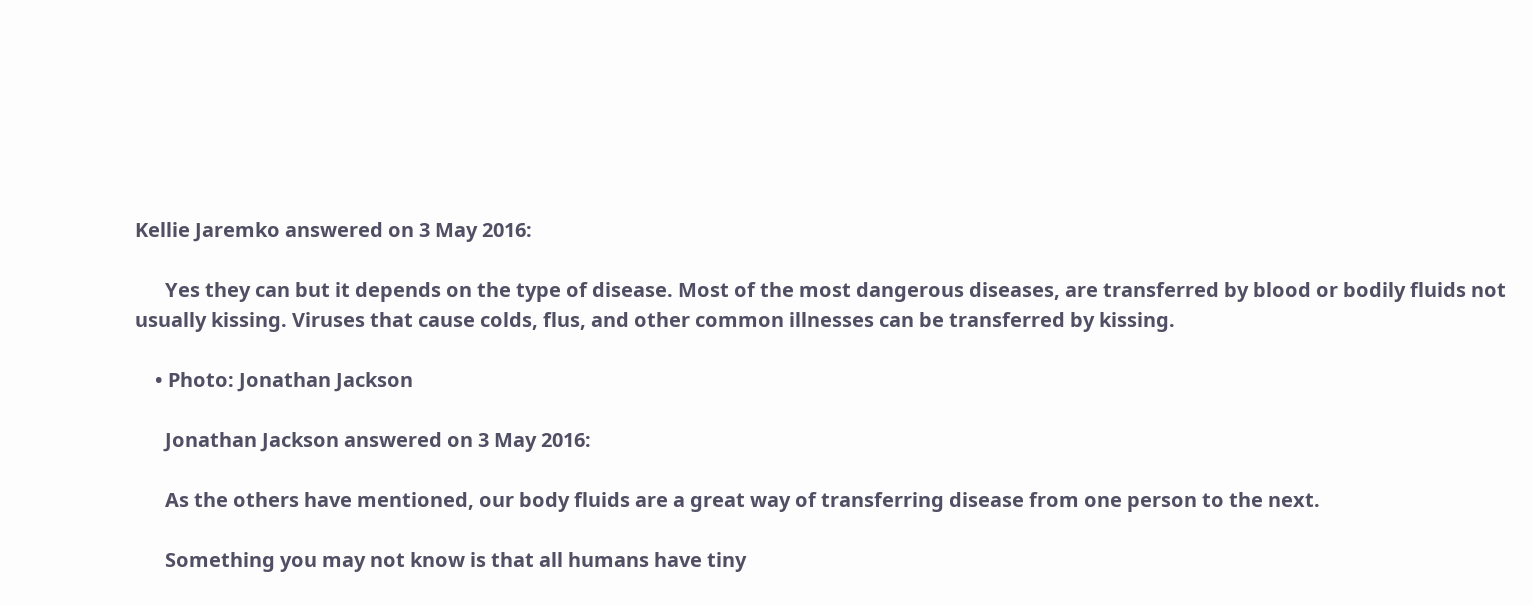Kellie Jaremko answered on 3 May 2016:

      Yes they can but it depends on the type of disease. Most of the most dangerous diseases, are transferred by blood or bodily fluids not usually kissing. Viruses that cause colds, flus, and other common illnesses can be transferred by kissing.

    • Photo: Jonathan Jackson

      Jonathan Jackson answered on 3 May 2016:

      As the others have mentioned, our body fluids are a great way of transferring disease from one person to the next.

      Something you may not know is that all humans have tiny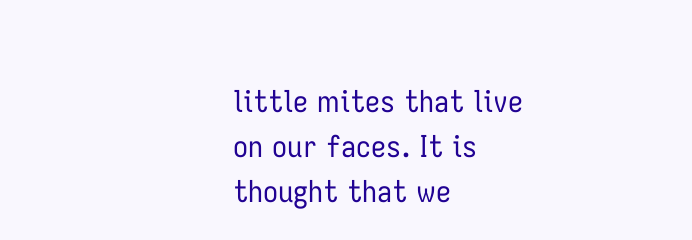little mites that live on our faces. It is thought that we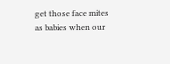get those face mites as babies when our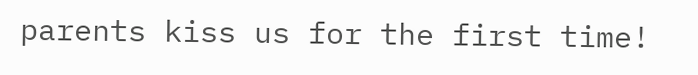parents kiss us for the first time!